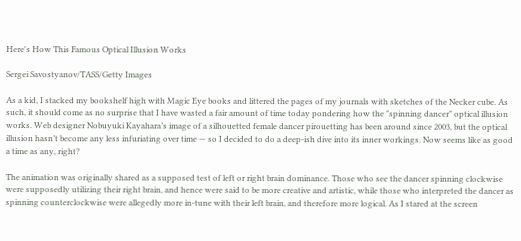Here's How This Famous Optical Illusion Works

Sergei Savostyanov/TASS/Getty Images

As a kid, I stacked my bookshelf high with Magic Eye books and littered the pages of my journals with sketches of the Necker cube. As such, it should come as no surprise that I have wasted a fair amount of time today pondering how the "spinning dancer" optical illusion works. Web designer Nobuyuki Kayahara’s image of a silhouetted female dancer pirouetting has been around since 2003, but the optical illusion hasn’t become any less infuriating over time — so I decided to do a deep-ish dive into its inner workings. Now seems like as good a time as any, right?

The animation was originally shared as a supposed test of left or right brain dominance. Those who see the dancer spinning clockwise were supposedly utilizing their right brain, and hence were said to be more creative and artistic, while those who interpreted the dancer as spinning counterclockwise were allegedly more in-tune with their left brain, and therefore more logical. As I stared at the screen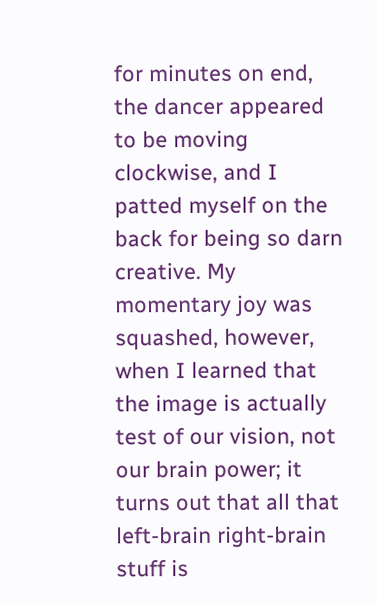for minutes on end, the dancer appeared to be moving clockwise, and I patted myself on the back for being so darn creative. My momentary joy was squashed, however, when I learned that the image is actually test of our vision, not our brain power; it turns out that all that left-brain right-brain stuff is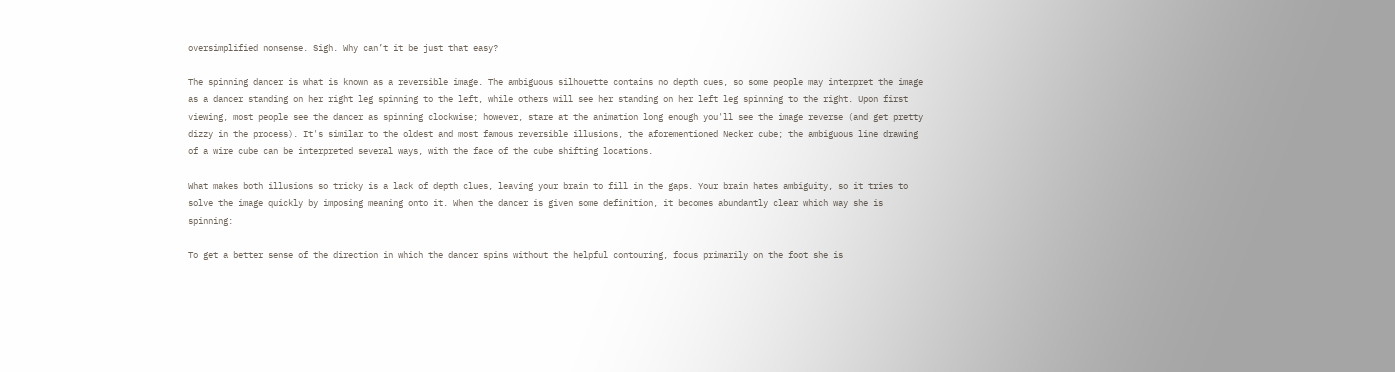oversimplified nonsense. Sigh. Why can’t it be just that easy?

The spinning dancer is what is known as a reversible image. The ambiguous silhouette contains no depth cues, so some people may interpret the image as a dancer standing on her right leg spinning to the left, while others will see her standing on her left leg spinning to the right. Upon first viewing, most people see the dancer as spinning clockwise; however, stare at the animation long enough you'll see the image reverse (and get pretty dizzy in the process). It's similar to the oldest and most famous reversible illusions, the aforementioned Necker cube; the ambiguous line drawing of a wire cube can be interpreted several ways, with the face of the cube shifting locations.

What makes both illusions so tricky is a lack of depth clues, leaving your brain to fill in the gaps. Your brain hates ambiguity, so it tries to solve the image quickly by imposing meaning onto it. When the dancer is given some definition, it becomes abundantly clear which way she is spinning:

To get a better sense of the direction in which the dancer spins without the helpful contouring, focus primarily on the foot she is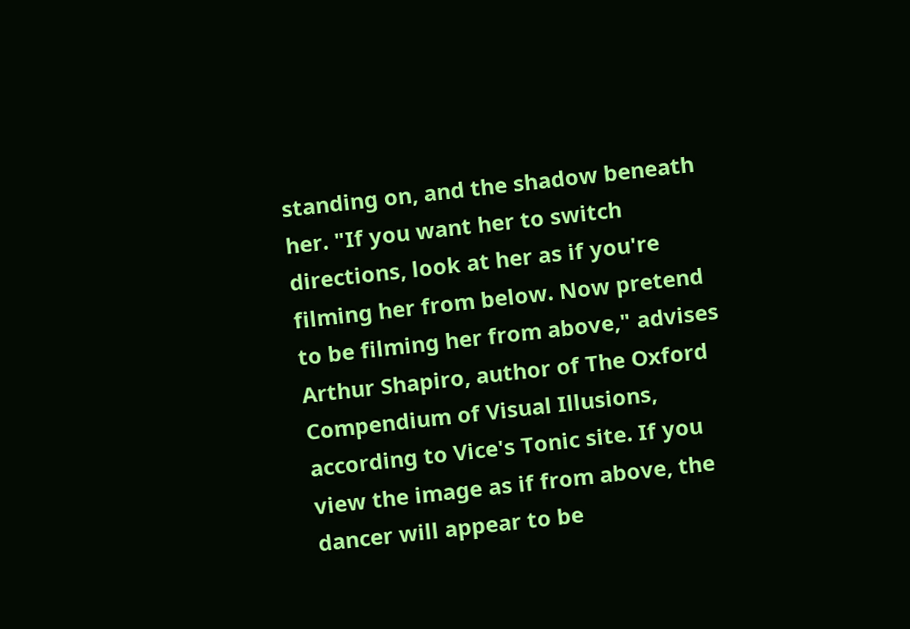standing on, and the shadow beneath her. "If you want her to switch directions, look at her as if you're filming her from below. Now pretend to be filming her from above," advises Arthur Shapiro, author of The Oxford Compendium of Visual Illusions, according to Vice's Tonic site. If you view the image as if from above, the dancer will appear to be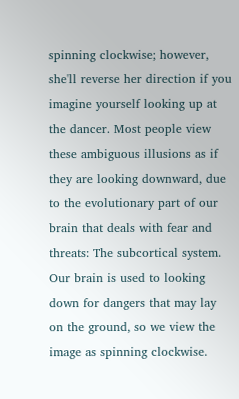spinning clockwise; however, she'll reverse her direction if you imagine yourself looking up at the dancer. Most people view these ambiguous illusions as if they are looking downward, due to the evolutionary part of our brain that deals with fear and threats: The subcortical system. Our brain is used to looking down for dangers that may lay on the ground, so we view the image as spinning clockwise.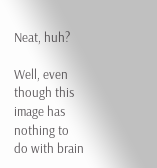Neat, huh?

Well, even though this image has nothing to do with brain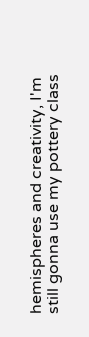hemispheres and creativity, I'm still gonna use my pottery class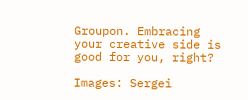Groupon. Embracing your creative side is good for you, right?

Images: Sergei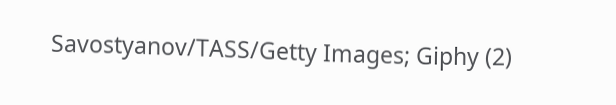Savostyanov/TASS/Getty Images; Giphy (2)